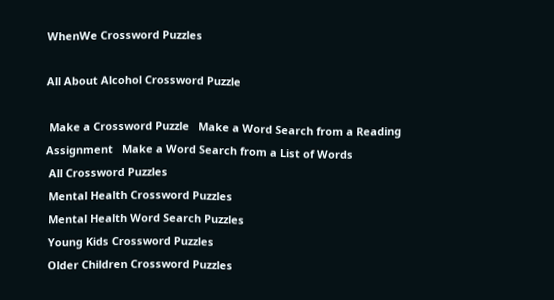WhenWe Crossword Puzzles

All About Alcohol Crossword Puzzle

 Make a Crossword Puzzle   Make a Word Search from a Reading Assignment   Make a Word Search from a List of Words
 All Crossword Puzzles
 Mental Health Crossword Puzzles
 Mental Health Word Search Puzzles
 Young Kids Crossword Puzzles
 Older Children Crossword Puzzles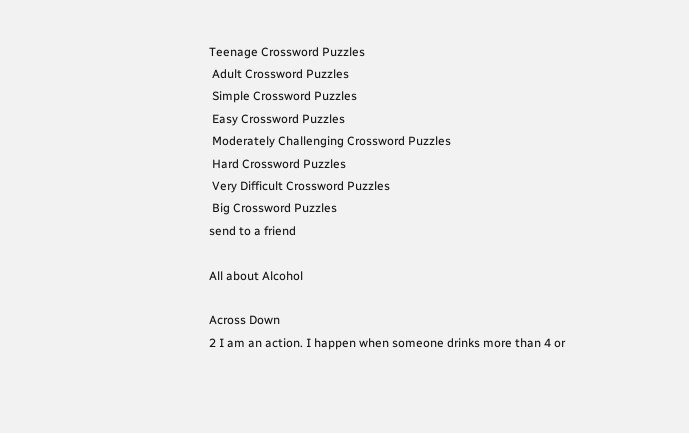Teenage Crossword Puzzles
 Adult Crossword Puzzles
 Simple Crossword Puzzles
 Easy Crossword Puzzles
 Moderately Challenging Crossword Puzzles
 Hard Crossword Puzzles
 Very Difficult Crossword Puzzles
 Big Crossword Puzzles
send to a friend

All about Alcohol

Across Down
2 I am an action. I happen when someone drinks more than 4 or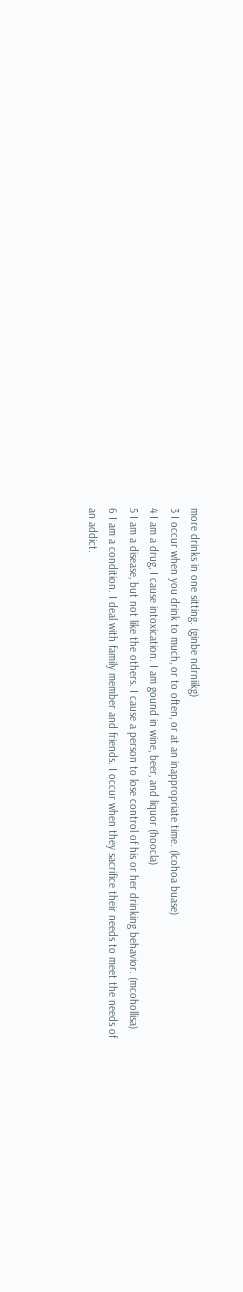more drinks in one sitting. (ginbe ndrniikg)
3 I occur when you drink to much, or to often, or at an inappropriate time. (lcohoa buase)
4 I am a drug, I cause intoxication. I am gound in wine, beer, and liquor (hoocla)
5 I am a disease, but not like the others. I cause a person to lose control of his or her drinking behavior. (mcohollisa)
6 I am a condition. I deal with family member and friends. I occur when they sacrifice their needs to meet the needs of an addict.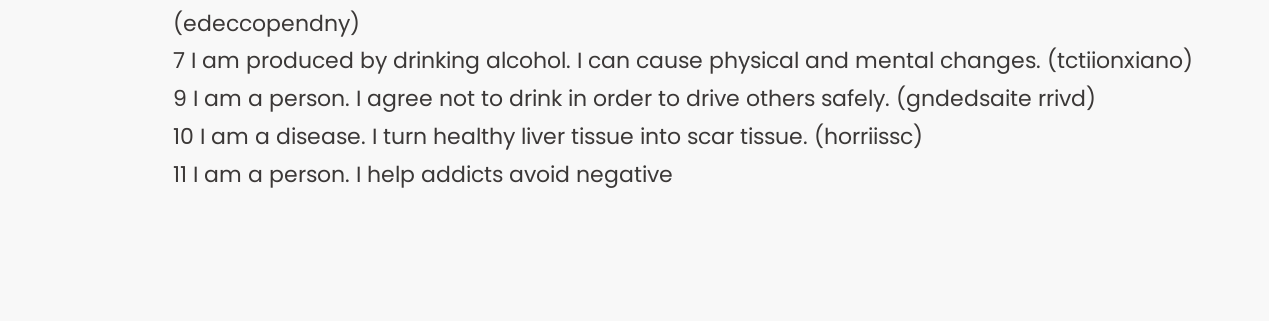(edeccopendny)
7 I am produced by drinking alcohol. I can cause physical and mental changes. (tctiionxiano)
9 I am a person. I agree not to drink in order to drive others safely. (gndedsaite rrivd)
10 I am a disease. I turn healthy liver tissue into scar tissue. (horriissc)
11 I am a person. I help addicts avoid negative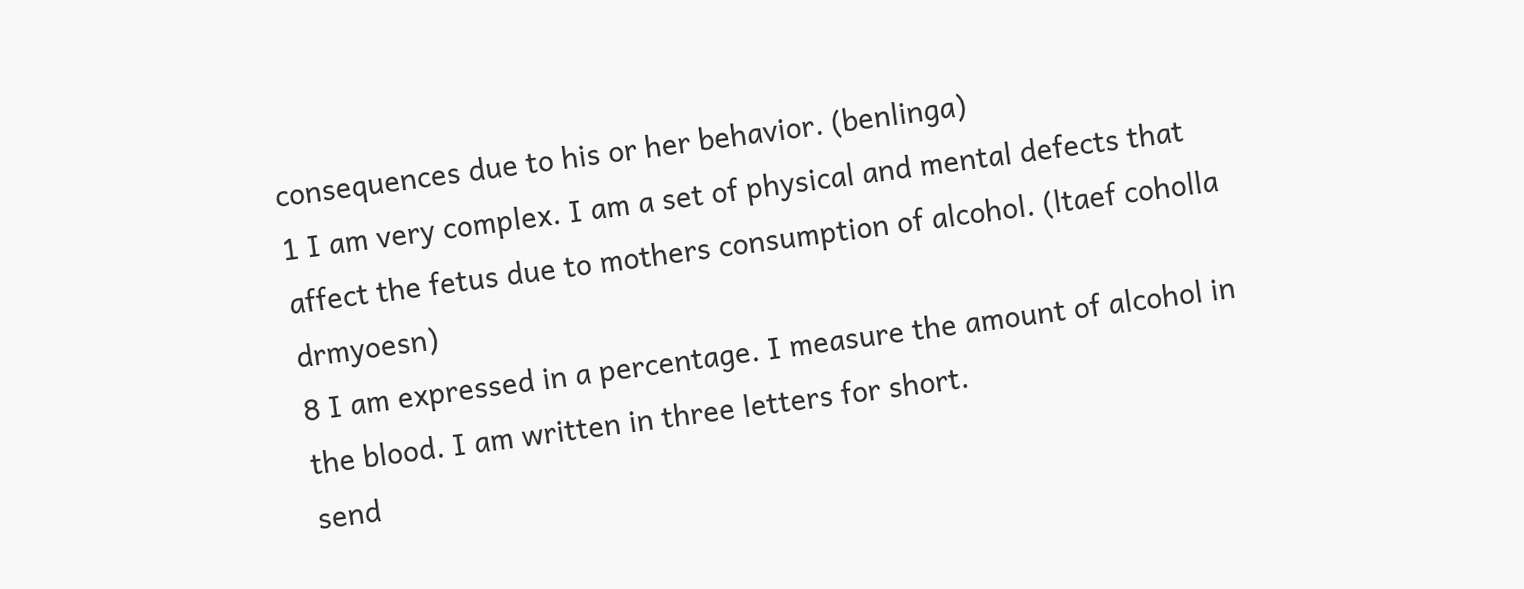consequences due to his or her behavior. (benlinga)
1 I am very complex. I am a set of physical and mental defects that affect the fetus due to mothers consumption of alcohol. (ltaef coholla drmyoesn)
8 I am expressed in a percentage. I measure the amount of alcohol in the blood. I am written in three letters for short.
send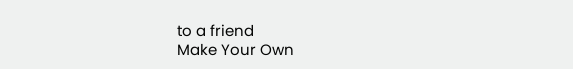to a friend
Make Your Own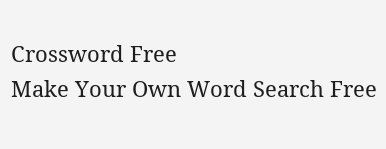Crossword Free
Make Your Own Word Search Free